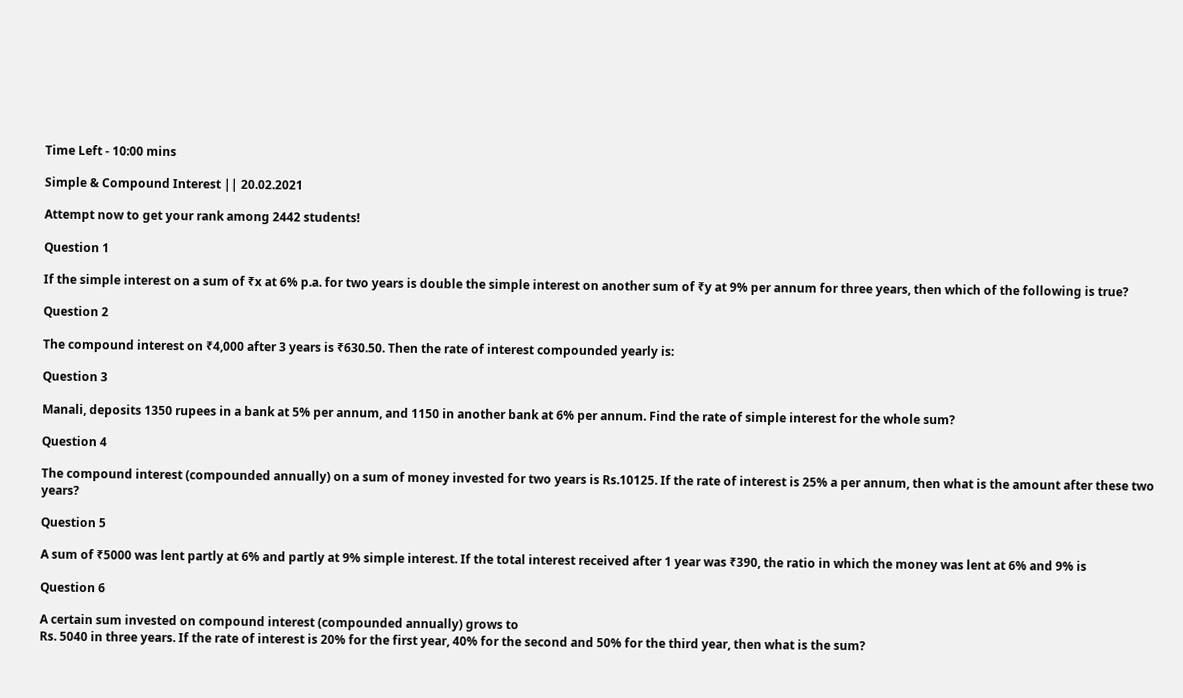Time Left - 10:00 mins

Simple & Compound Interest || 20.02.2021

Attempt now to get your rank among 2442 students!

Question 1

If the simple interest on a sum of ₹x at 6% p.a. for two years is double the simple interest on another sum of ₹y at 9% per annum for three years, then which of the following is true?

Question 2

The compound interest on ₹4,000 after 3 years is ₹630.50. Then the rate of interest compounded yearly is:

Question 3

Manali, deposits 1350 rupees in a bank at 5% per annum, and 1150 in another bank at 6% per annum. Find the rate of simple interest for the whole sum?

Question 4

The compound interest (compounded annually) on a sum of money invested for two years is Rs.10125. If the rate of interest is 25% a per annum, then what is the amount after these two years?

Question 5

A sum of ₹5000 was lent partly at 6% and partly at 9% simple interest. If the total interest received after 1 year was ₹390, the ratio in which the money was lent at 6% and 9% is

Question 6

A certain sum invested on compound interest (compounded annually) grows to
Rs. 5040 in three years. If the rate of interest is 20% for the first year, 40% for the second and 50% for the third year, then what is the sum?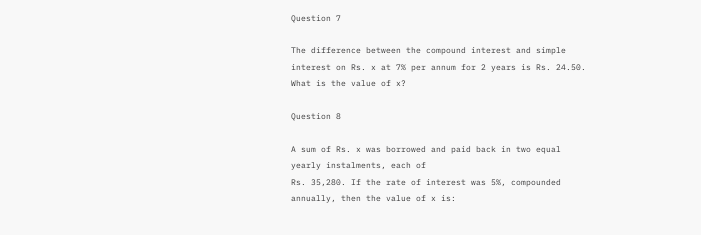Question 7

The difference between the compound interest and simple interest on Rs. x at 7% per annum for 2 years is Rs. 24.50. What is the value of x?

Question 8

A sum of Rs. x was borrowed and paid back in two equal yearly instalments, each of
Rs. 35,280. If the rate of interest was 5%, compounded annually, then the value of x is: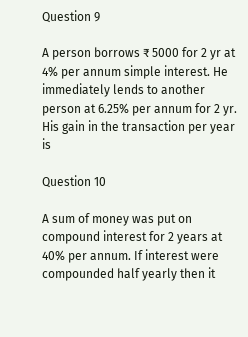Question 9

A person borrows ₹ 5000 for 2 yr at 4% per annum simple interest. He immediately lends to another person at 6.25% per annum for 2 yr. His gain in the transaction per year is

Question 10

A sum of money was put on compound interest for 2 years at 40% per annum. If interest were compounded half yearly then it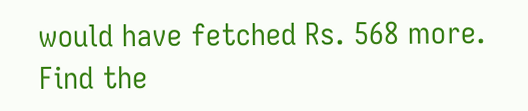would have fetched Rs. 568 more. Find the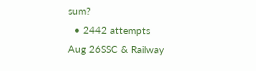sum?
  • 2442 attempts
Aug 26SSC & Railway